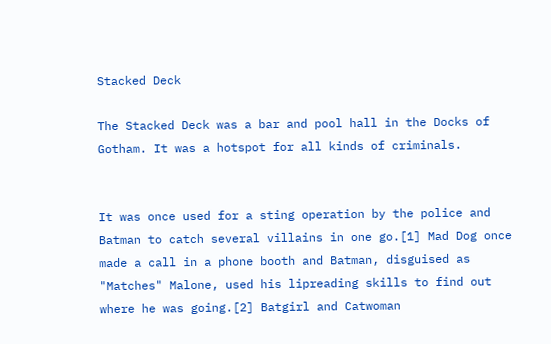Stacked Deck

The Stacked Deck was a bar and pool hall in the Docks of Gotham. It was a hotspot for all kinds of criminals.


It was once used for a sting operation by the police and Batman to catch several villains in one go.[1] Mad Dog once made a call in a phone booth and Batman, disguised as "Matches" Malone, used his lipreading skills to find out where he was going.[2] Batgirl and Catwoman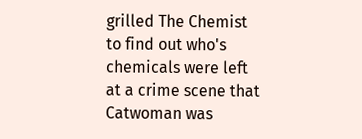grilled The Chemist to find out who's chemicals were left at a crime scene that Catwoman was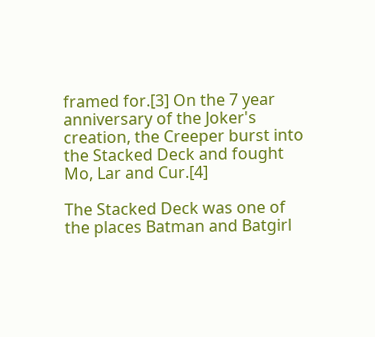framed for.[3] On the 7 year anniversary of the Joker's creation, the Creeper burst into the Stacked Deck and fought Mo, Lar and Cur.[4]

The Stacked Deck was one of the places Batman and Batgirl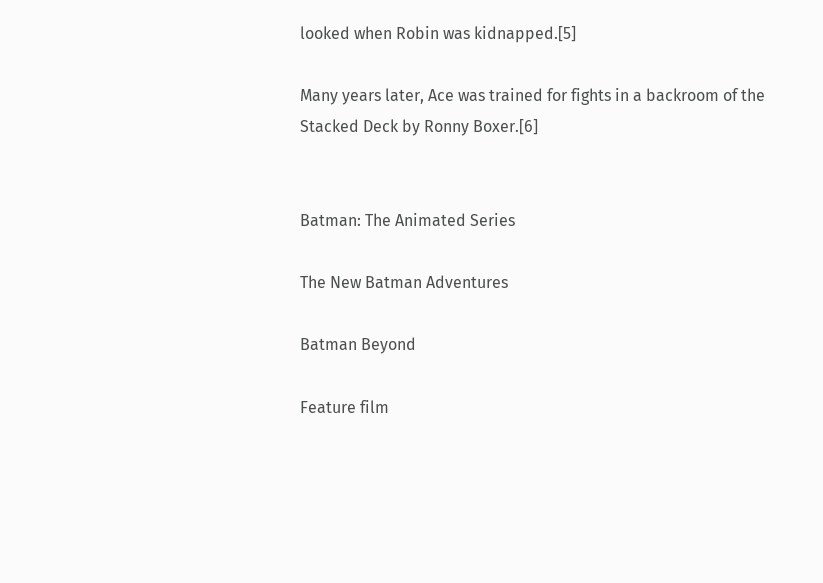looked when Robin was kidnapped.[5]

Many years later, Ace was trained for fights in a backroom of the Stacked Deck by Ronny Boxer.[6]


Batman: The Animated Series

The New Batman Adventures

Batman Beyond

Feature film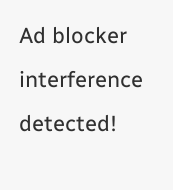Ad blocker interference detected!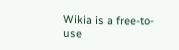Wikia is a free-to-use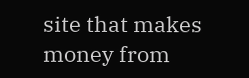site that makes money from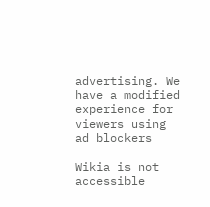advertising. We have a modified experience for viewers using ad blockers

Wikia is not accessible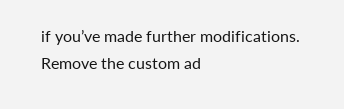if you’ve made further modifications. Remove the custom ad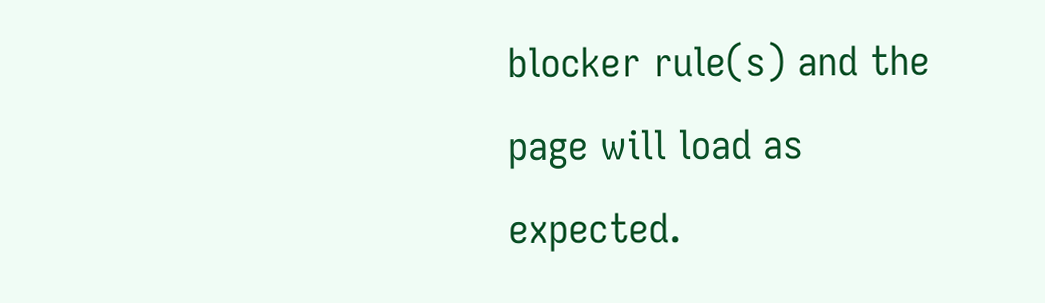blocker rule(s) and the page will load as expected.